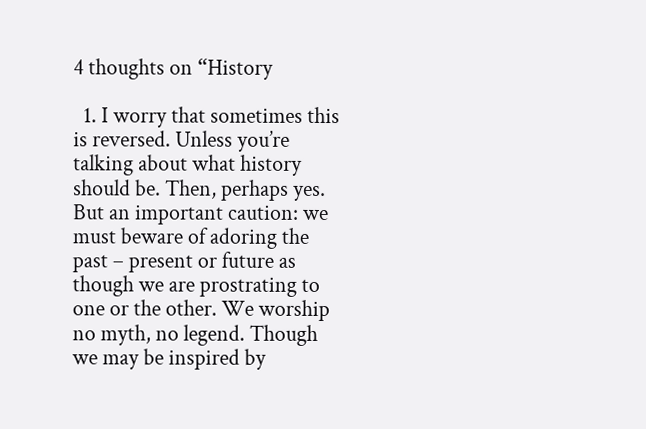4 thoughts on “History

  1. I worry that sometimes this is reversed. Unless you’re talking about what history should be. Then, perhaps yes. But an important caution: we must beware of adoring the past – present or future as though we are prostrating to one or the other. We worship no myth, no legend. Though we may be inspired by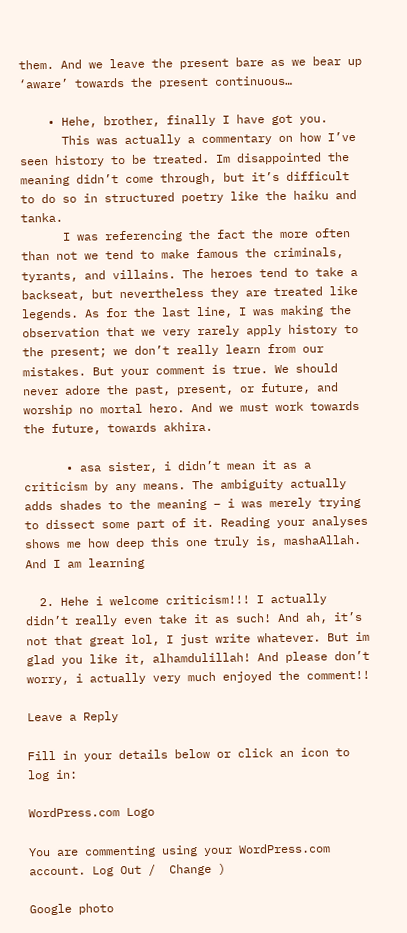them. And we leave the present bare as we bear up ‘aware’ towards the present continuous…

    • Hehe, brother, finally I have got you.
      This was actually a commentary on how I’ve seen history to be treated. Im disappointed the meaning didn’t come through, but it’s difficult to do so in structured poetry like the haiku and tanka.
      I was referencing the fact the more often than not we tend to make famous the criminals, tyrants, and villains. The heroes tend to take a backseat, but nevertheless they are treated like legends. As for the last line, I was making the observation that we very rarely apply history to the present; we don’t really learn from our mistakes. But your comment is true. We should never adore the past, present, or future, and worship no mortal hero. And we must work towards the future, towards akhira.

      • asa sister, i didn’t mean it as a criticism by any means. The ambiguity actually adds shades to the meaning – i was merely trying to dissect some part of it. Reading your analyses shows me how deep this one truly is, mashaAllah. And I am learning

  2. Hehe i welcome criticism!!! I actually didn’t really even take it as such! And ah, it’s not that great lol, I just write whatever. But im glad you like it, alhamdulillah! And please don’t worry, i actually very much enjoyed the comment!!

Leave a Reply

Fill in your details below or click an icon to log in:

WordPress.com Logo

You are commenting using your WordPress.com account. Log Out /  Change )

Google photo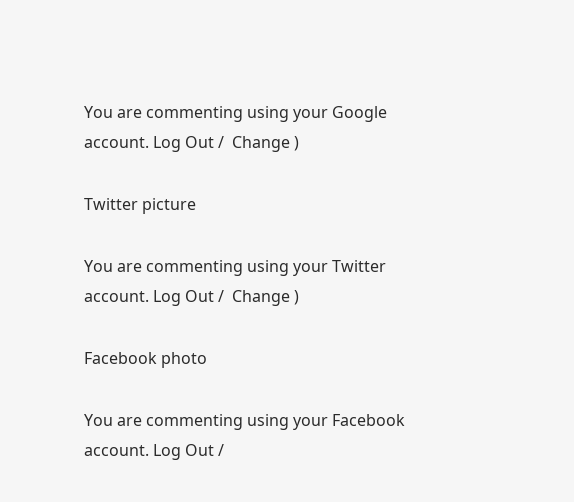You are commenting using your Google account. Log Out /  Change )

Twitter picture

You are commenting using your Twitter account. Log Out /  Change )

Facebook photo

You are commenting using your Facebook account. Log Out /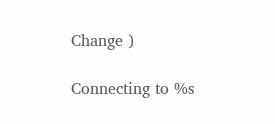Change )

Connecting to %s